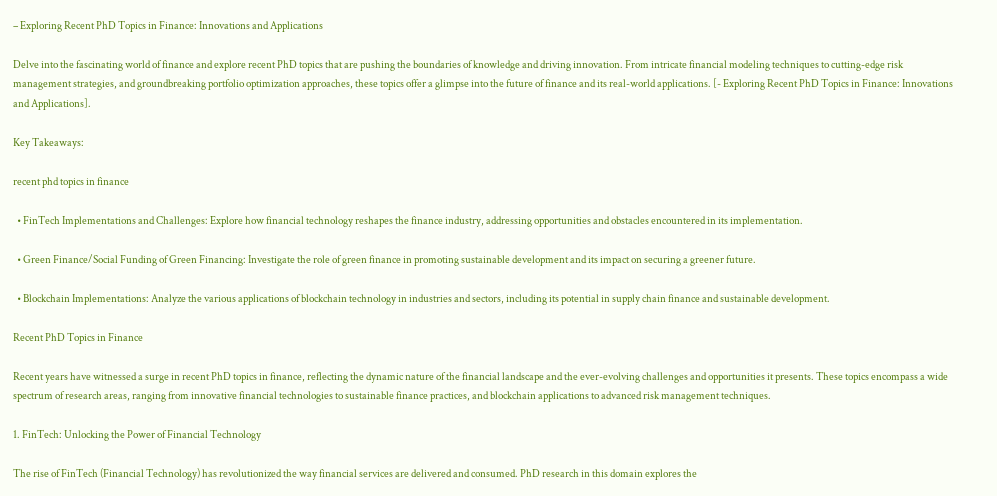– Exploring Recent PhD Topics in Finance: Innovations and Applications

Delve into the fascinating world of finance and explore recent PhD topics that are pushing the boundaries of knowledge and driving innovation. From intricate financial modeling techniques to cutting-edge risk management strategies, and groundbreaking portfolio optimization approaches, these topics offer a glimpse into the future of finance and its real-world applications. [- Exploring Recent PhD Topics in Finance: Innovations and Applications].

Key Takeaways:

recent phd topics in finance

  • FinTech Implementations and Challenges: Explore how financial technology reshapes the finance industry, addressing opportunities and obstacles encountered in its implementation.

  • Green Finance/Social Funding of Green Financing: Investigate the role of green finance in promoting sustainable development and its impact on securing a greener future.

  • Blockchain Implementations: Analyze the various applications of blockchain technology in industries and sectors, including its potential in supply chain finance and sustainable development.

Recent PhD Topics in Finance

Recent years have witnessed a surge in recent PhD topics in finance, reflecting the dynamic nature of the financial landscape and the ever-evolving challenges and opportunities it presents. These topics encompass a wide spectrum of research areas, ranging from innovative financial technologies to sustainable finance practices, and blockchain applications to advanced risk management techniques.

1. FinTech: Unlocking the Power of Financial Technology

The rise of FinTech (Financial Technology) has revolutionized the way financial services are delivered and consumed. PhD research in this domain explores the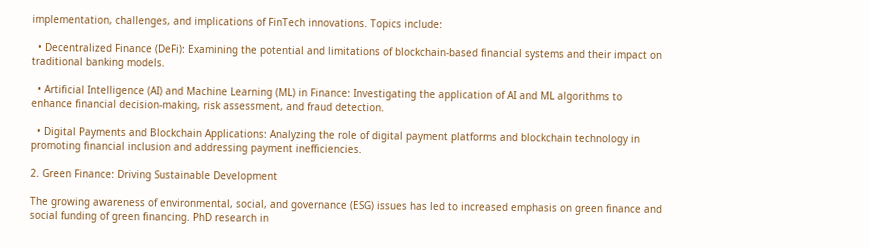implementation, challenges, and implications of FinTech innovations. Topics include:

  • Decentralized Finance (DeFi): Examining the potential and limitations of blockchain-based financial systems and their impact on traditional banking models.

  • Artificial Intelligence (AI) and Machine Learning (ML) in Finance: Investigating the application of AI and ML algorithms to enhance financial decision-making, risk assessment, and fraud detection.

  • Digital Payments and Blockchain Applications: Analyzing the role of digital payment platforms and blockchain technology in promoting financial inclusion and addressing payment inefficiencies.

2. Green Finance: Driving Sustainable Development

The growing awareness of environmental, social, and governance (ESG) issues has led to increased emphasis on green finance and social funding of green financing. PhD research in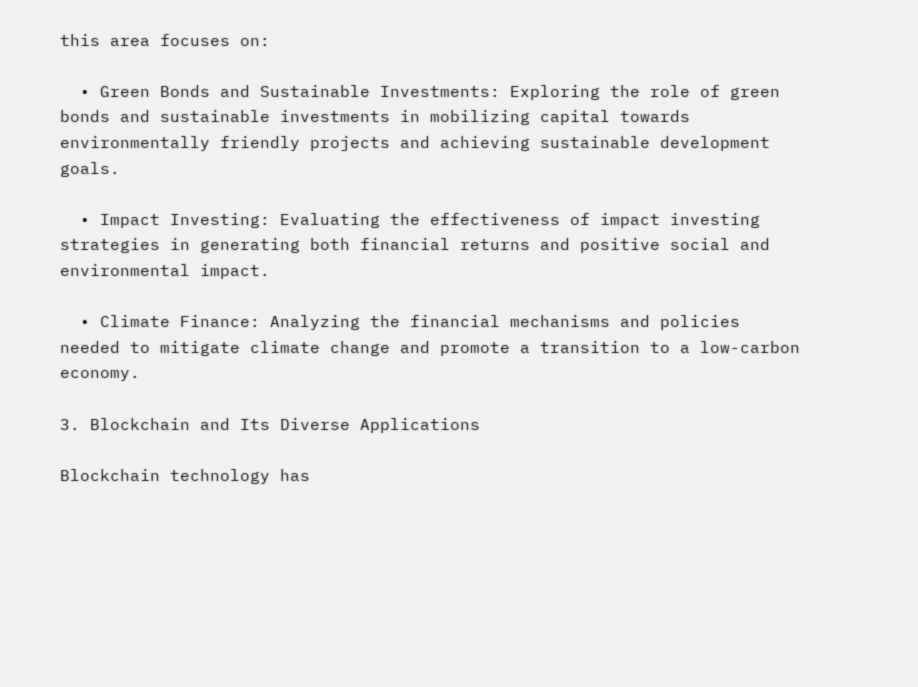this area focuses on:

  • Green Bonds and Sustainable Investments: Exploring the role of green bonds and sustainable investments in mobilizing capital towards environmentally friendly projects and achieving sustainable development goals.

  • Impact Investing: Evaluating the effectiveness of impact investing strategies in generating both financial returns and positive social and environmental impact.

  • Climate Finance: Analyzing the financial mechanisms and policies needed to mitigate climate change and promote a transition to a low-carbon economy.

3. Blockchain and Its Diverse Applications

Blockchain technology has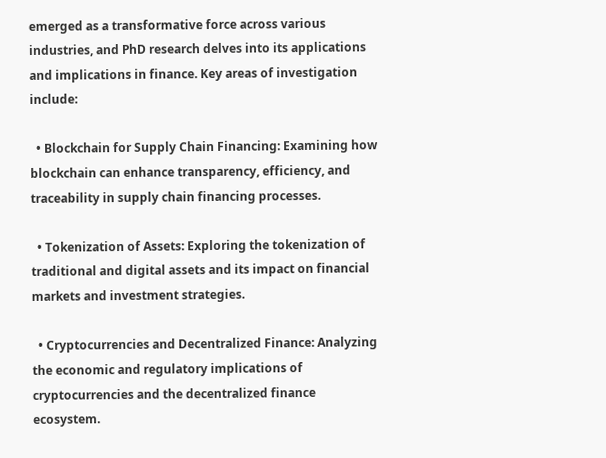emerged as a transformative force across various industries, and PhD research delves into its applications and implications in finance. Key areas of investigation include:

  • Blockchain for Supply Chain Financing: Examining how blockchain can enhance transparency, efficiency, and traceability in supply chain financing processes.

  • Tokenization of Assets: Exploring the tokenization of traditional and digital assets and its impact on financial markets and investment strategies.

  • Cryptocurrencies and Decentralized Finance: Analyzing the economic and regulatory implications of cryptocurrencies and the decentralized finance ecosystem.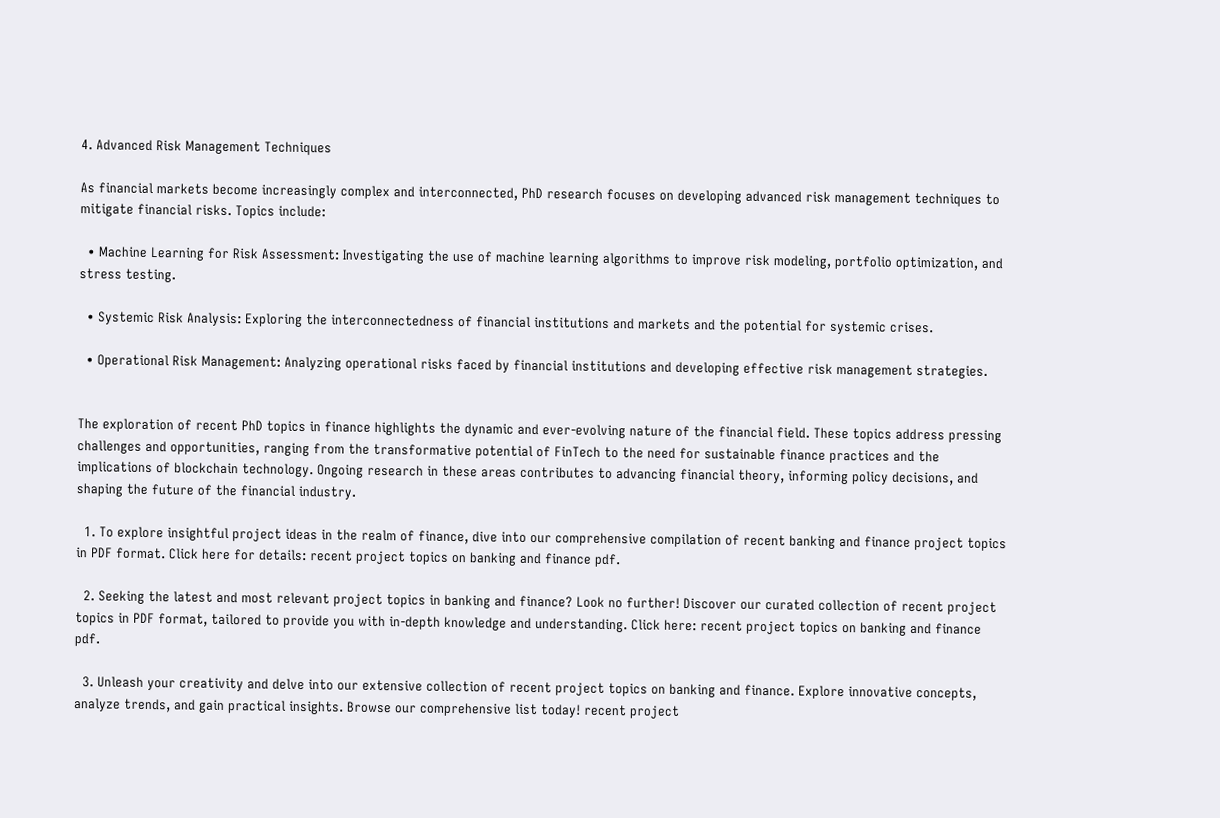4. Advanced Risk Management Techniques

As financial markets become increasingly complex and interconnected, PhD research focuses on developing advanced risk management techniques to mitigate financial risks. Topics include:

  • Machine Learning for Risk Assessment: Investigating the use of machine learning algorithms to improve risk modeling, portfolio optimization, and stress testing.

  • Systemic Risk Analysis: Exploring the interconnectedness of financial institutions and markets and the potential for systemic crises.

  • Operational Risk Management: Analyzing operational risks faced by financial institutions and developing effective risk management strategies.


The exploration of recent PhD topics in finance highlights the dynamic and ever-evolving nature of the financial field. These topics address pressing challenges and opportunities, ranging from the transformative potential of FinTech to the need for sustainable finance practices and the implications of blockchain technology. Ongoing research in these areas contributes to advancing financial theory, informing policy decisions, and shaping the future of the financial industry.

  1. To explore insightful project ideas in the realm of finance, dive into our comprehensive compilation of recent banking and finance project topics in PDF format. Click here for details: recent project topics on banking and finance pdf.

  2. Seeking the latest and most relevant project topics in banking and finance? Look no further! Discover our curated collection of recent project topics in PDF format, tailored to provide you with in-depth knowledge and understanding. Click here: recent project topics on banking and finance pdf.

  3. Unleash your creativity and delve into our extensive collection of recent project topics on banking and finance. Explore innovative concepts, analyze trends, and gain practical insights. Browse our comprehensive list today! recent project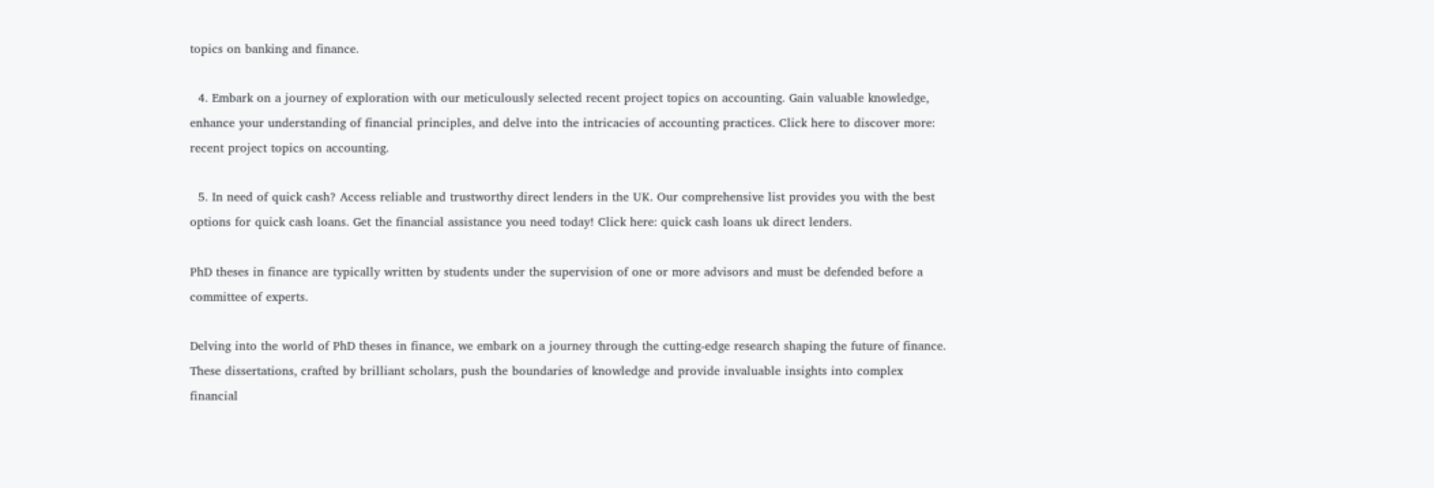topics on banking and finance.

  4. Embark on a journey of exploration with our meticulously selected recent project topics on accounting. Gain valuable knowledge, enhance your understanding of financial principles, and delve into the intricacies of accounting practices. Click here to discover more: recent project topics on accounting.

  5. In need of quick cash? Access reliable and trustworthy direct lenders in the UK. Our comprehensive list provides you with the best options for quick cash loans. Get the financial assistance you need today! Click here: quick cash loans uk direct lenders.

PhD theses in finance are typically written by students under the supervision of one or more advisors and must be defended before a committee of experts.

Delving into the world of PhD theses in finance, we embark on a journey through the cutting-edge research shaping the future of finance. These dissertations, crafted by brilliant scholars, push the boundaries of knowledge and provide invaluable insights into complex financial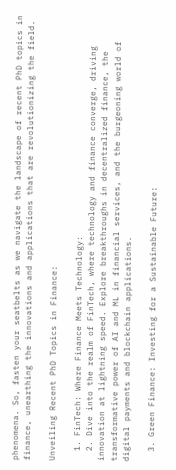phenomena. So, fasten your seatbelts as we navigate the landscape of recent PhD topics in finance, unearthing the innovations and applications that are revolutionizing the field.

Unveiling Recent PhD Topics in Finance:

  1. FinTech: Where Finance Meets Technology:
  2. Dive into the realm of FinTech, where technology and finance converge, driving innovation at lightning speed. Explore breakthroughs in decentralized finance, the transformative power of AI and ML in financial services, and the burgeoning world of digital payments and blockchain applications.

  3. Green Finance: Investing for a Sustainable Future: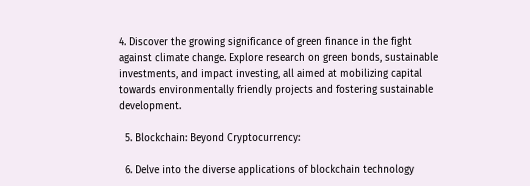4. Discover the growing significance of green finance in the fight against climate change. Explore research on green bonds, sustainable investments, and impact investing, all aimed at mobilizing capital towards environmentally friendly projects and fostering sustainable development.

  5. Blockchain: Beyond Cryptocurrency:

  6. Delve into the diverse applications of blockchain technology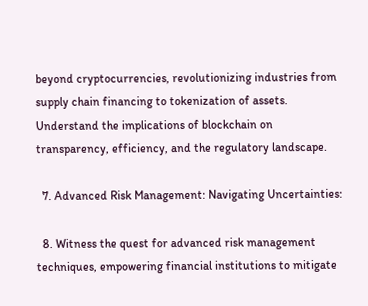beyond cryptocurrencies, revolutionizing industries from supply chain financing to tokenization of assets. Understand the implications of blockchain on transparency, efficiency, and the regulatory landscape.

  7. Advanced Risk Management: Navigating Uncertainties:

  8. Witness the quest for advanced risk management techniques, empowering financial institutions to mitigate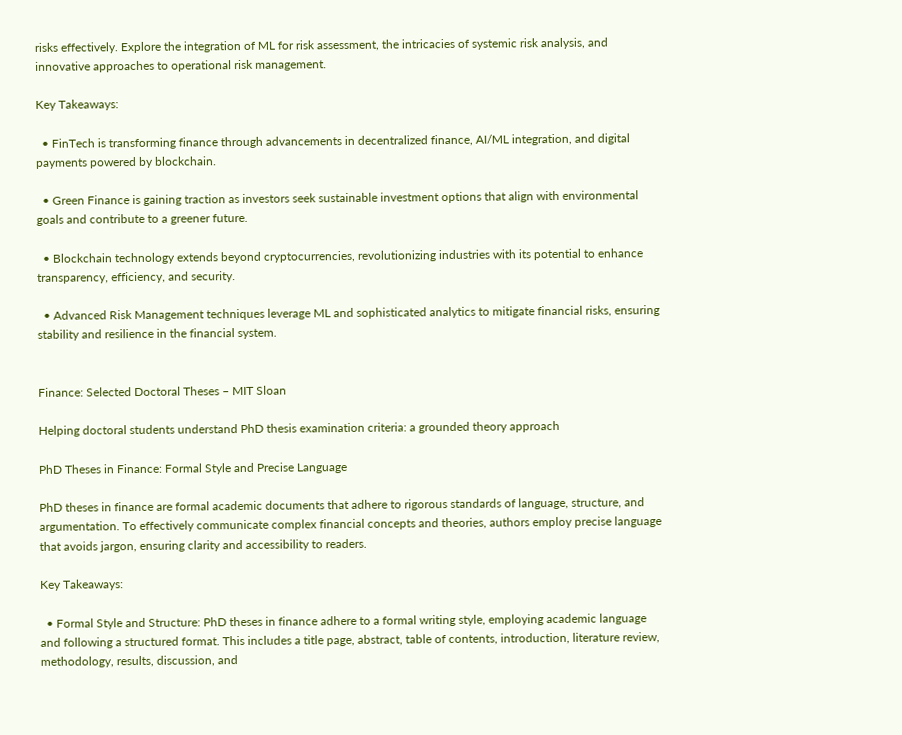risks effectively. Explore the integration of ML for risk assessment, the intricacies of systemic risk analysis, and innovative approaches to operational risk management.

Key Takeaways:

  • FinTech is transforming finance through advancements in decentralized finance, AI/ML integration, and digital payments powered by blockchain.

  • Green Finance is gaining traction as investors seek sustainable investment options that align with environmental goals and contribute to a greener future.

  • Blockchain technology extends beyond cryptocurrencies, revolutionizing industries with its potential to enhance transparency, efficiency, and security.

  • Advanced Risk Management techniques leverage ML and sophisticated analytics to mitigate financial risks, ensuring stability and resilience in the financial system.


Finance: Selected Doctoral Theses – MIT Sloan

Helping doctoral students understand PhD thesis examination criteria: a grounded theory approach

PhD Theses in Finance: Formal Style and Precise Language

PhD theses in finance are formal academic documents that adhere to rigorous standards of language, structure, and argumentation. To effectively communicate complex financial concepts and theories, authors employ precise language that avoids jargon, ensuring clarity and accessibility to readers.

Key Takeaways:

  • Formal Style and Structure: PhD theses in finance adhere to a formal writing style, employing academic language and following a structured format. This includes a title page, abstract, table of contents, introduction, literature review, methodology, results, discussion, and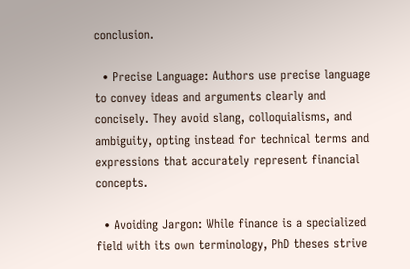conclusion.

  • Precise Language: Authors use precise language to convey ideas and arguments clearly and concisely. They avoid slang, colloquialisms, and ambiguity, opting instead for technical terms and expressions that accurately represent financial concepts.

  • Avoiding Jargon: While finance is a specialized field with its own terminology, PhD theses strive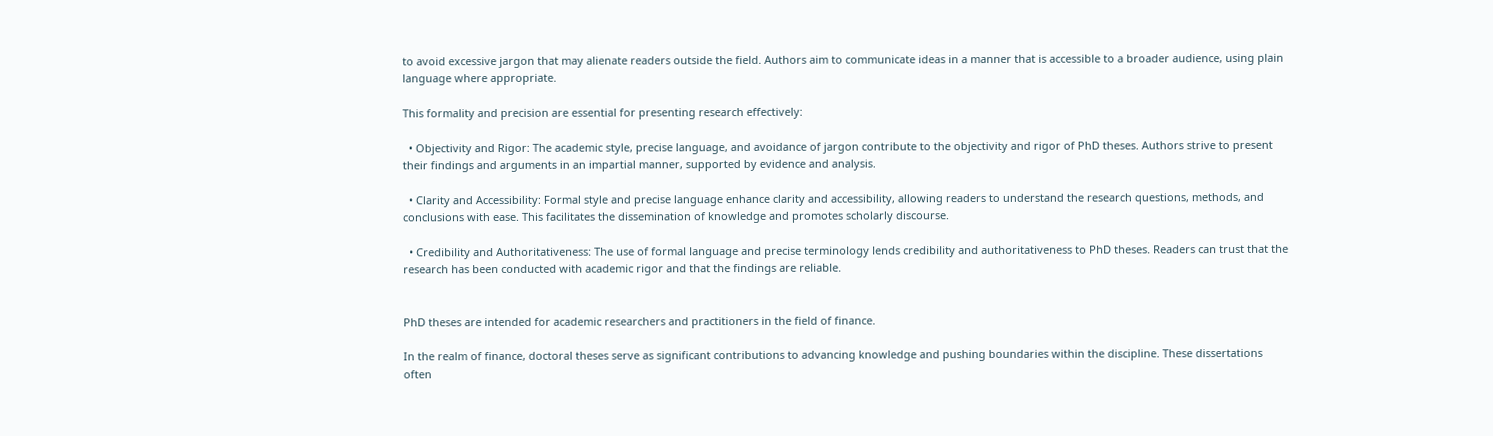to avoid excessive jargon that may alienate readers outside the field. Authors aim to communicate ideas in a manner that is accessible to a broader audience, using plain language where appropriate.

This formality and precision are essential for presenting research effectively:

  • Objectivity and Rigor: The academic style, precise language, and avoidance of jargon contribute to the objectivity and rigor of PhD theses. Authors strive to present their findings and arguments in an impartial manner, supported by evidence and analysis.

  • Clarity and Accessibility: Formal style and precise language enhance clarity and accessibility, allowing readers to understand the research questions, methods, and conclusions with ease. This facilitates the dissemination of knowledge and promotes scholarly discourse.

  • Credibility and Authoritativeness: The use of formal language and precise terminology lends credibility and authoritativeness to PhD theses. Readers can trust that the research has been conducted with academic rigor and that the findings are reliable.


PhD theses are intended for academic researchers and practitioners in the field of finance.

In the realm of finance, doctoral theses serve as significant contributions to advancing knowledge and pushing boundaries within the discipline. These dissertations often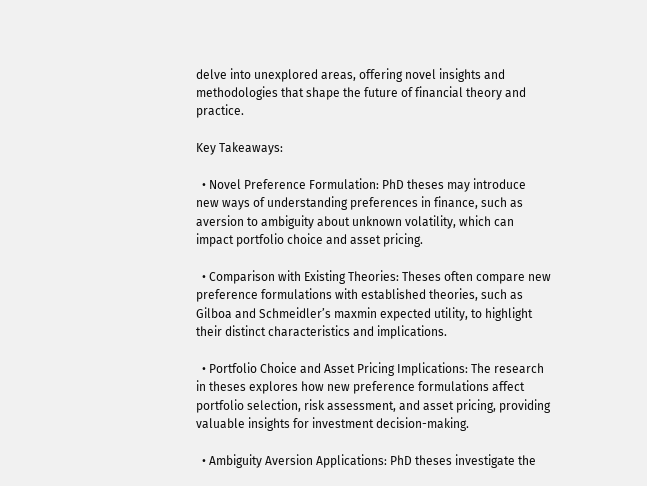delve into unexplored areas, offering novel insights and methodologies that shape the future of financial theory and practice.

Key Takeaways:

  • Novel Preference Formulation: PhD theses may introduce new ways of understanding preferences in finance, such as aversion to ambiguity about unknown volatility, which can impact portfolio choice and asset pricing.

  • Comparison with Existing Theories: Theses often compare new preference formulations with established theories, such as Gilboa and Schmeidler’s maxmin expected utility, to highlight their distinct characteristics and implications.

  • Portfolio Choice and Asset Pricing Implications: The research in theses explores how new preference formulations affect portfolio selection, risk assessment, and asset pricing, providing valuable insights for investment decision-making.

  • Ambiguity Aversion Applications: PhD theses investigate the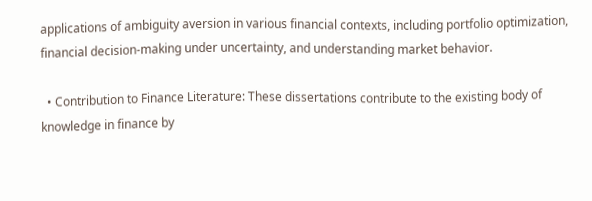applications of ambiguity aversion in various financial contexts, including portfolio optimization, financial decision-making under uncertainty, and understanding market behavior.

  • Contribution to Finance Literature: These dissertations contribute to the existing body of knowledge in finance by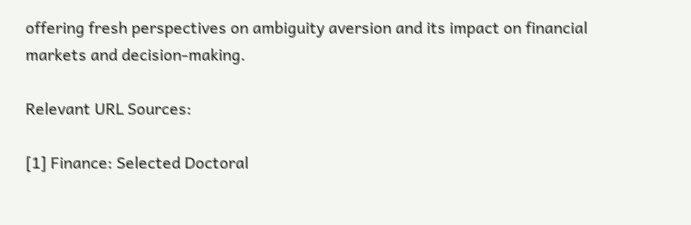offering fresh perspectives on ambiguity aversion and its impact on financial markets and decision-making.

Relevant URL Sources:

[1] Finance: Selected Doctoral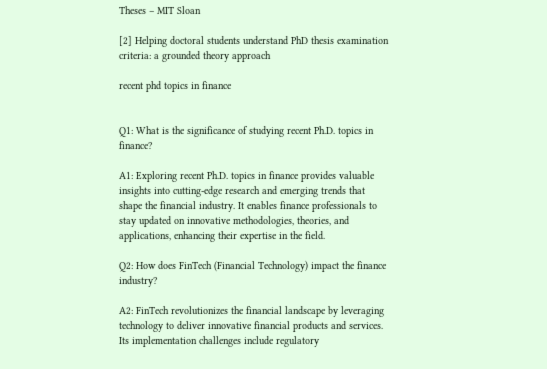Theses – MIT Sloan

[2] Helping doctoral students understand PhD thesis examination criteria: a grounded theory approach

recent phd topics in finance


Q1: What is the significance of studying recent Ph.D. topics in finance?

A1: Exploring recent Ph.D. topics in finance provides valuable insights into cutting-edge research and emerging trends that shape the financial industry. It enables finance professionals to stay updated on innovative methodologies, theories, and applications, enhancing their expertise in the field.

Q2: How does FinTech (Financial Technology) impact the finance industry?

A2: FinTech revolutionizes the financial landscape by leveraging technology to deliver innovative financial products and services. Its implementation challenges include regulatory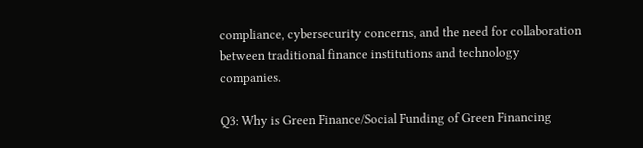compliance, cybersecurity concerns, and the need for collaboration between traditional finance institutions and technology companies.

Q3: Why is Green Finance/Social Funding of Green Financing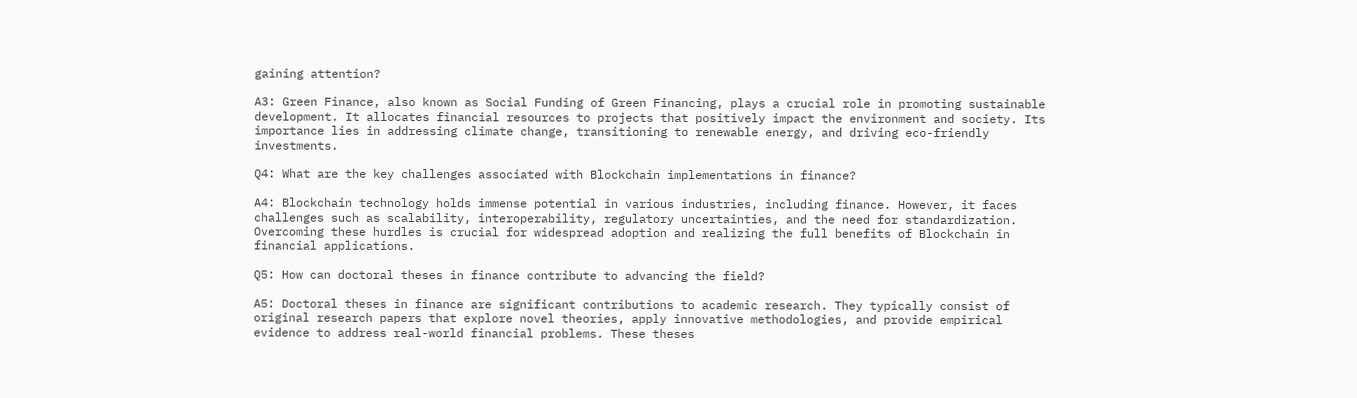gaining attention?

A3: Green Finance, also known as Social Funding of Green Financing, plays a crucial role in promoting sustainable development. It allocates financial resources to projects that positively impact the environment and society. Its importance lies in addressing climate change, transitioning to renewable energy, and driving eco-friendly investments.

Q4: What are the key challenges associated with Blockchain implementations in finance?

A4: Blockchain technology holds immense potential in various industries, including finance. However, it faces challenges such as scalability, interoperability, regulatory uncertainties, and the need for standardization. Overcoming these hurdles is crucial for widespread adoption and realizing the full benefits of Blockchain in financial applications.

Q5: How can doctoral theses in finance contribute to advancing the field?

A5: Doctoral theses in finance are significant contributions to academic research. They typically consist of original research papers that explore novel theories, apply innovative methodologies, and provide empirical evidence to address real-world financial problems. These theses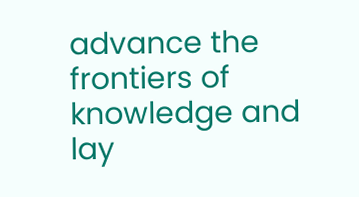advance the frontiers of knowledge and lay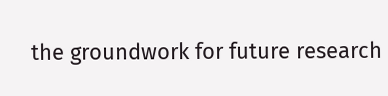the groundwork for future research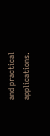and practical applications.